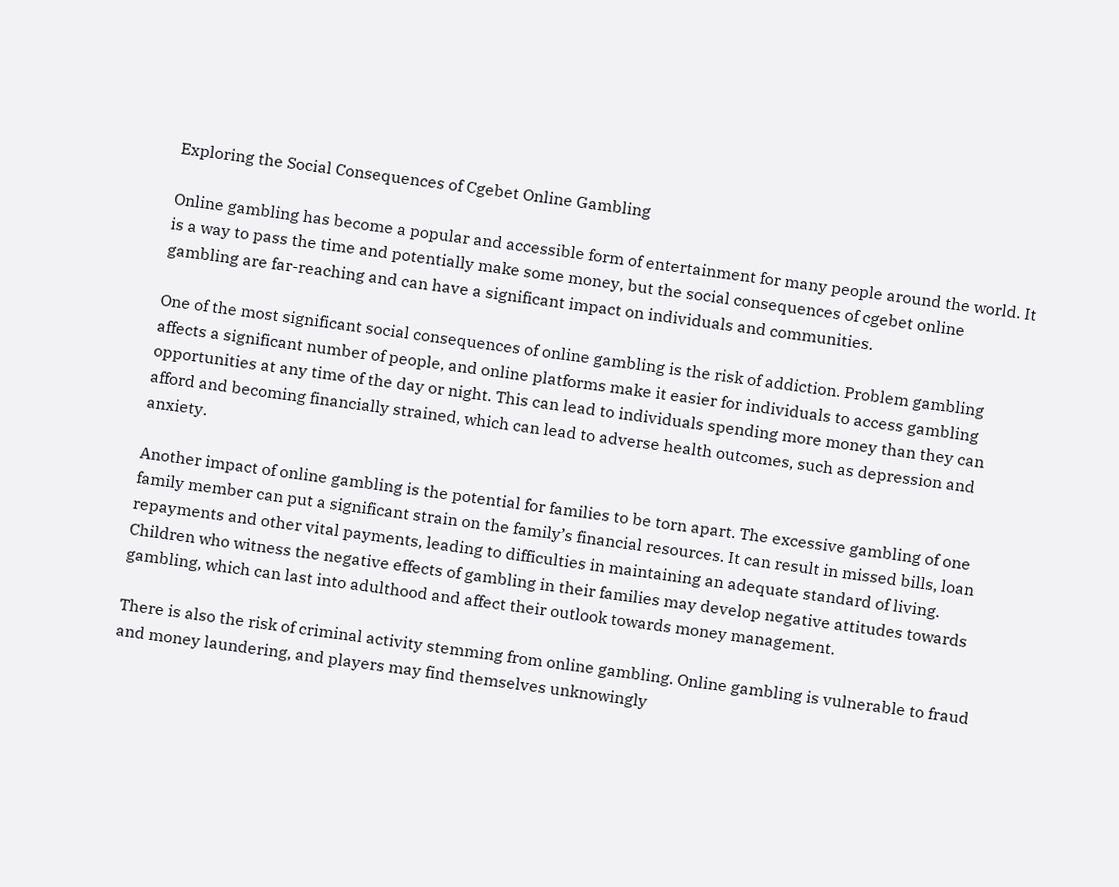Exploring the Social Consequences of Cgebet Online Gambling

Online gambling has become a popular and accessible form of entertainment for many people around the world. It is a way to pass the time and potentially make some money, but the social consequences of cgebet online gambling are far-reaching and can have a significant impact on individuals and communities.

One of the most significant social consequences of online gambling is the risk of addiction. Problem gambling affects a significant number of people, and online platforms make it easier for individuals to access gambling opportunities at any time of the day or night. This can lead to individuals spending more money than they can afford and becoming financially strained, which can lead to adverse health outcomes, such as depression and anxiety.

Another impact of online gambling is the potential for families to be torn apart. The excessive gambling of one family member can put a significant strain on the family’s financial resources. It can result in missed bills, loan repayments and other vital payments, leading to difficulties in maintaining an adequate standard of living. Children who witness the negative effects of gambling in their families may develop negative attitudes towards gambling, which can last into adulthood and affect their outlook towards money management.

There is also the risk of criminal activity stemming from online gambling. Online gambling is vulnerable to fraud and money laundering, and players may find themselves unknowingly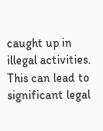caught up in illegal activities. This can lead to significant legal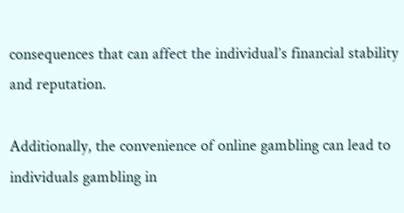consequences that can affect the individual’s financial stability and reputation.

Additionally, the convenience of online gambling can lead to individuals gambling in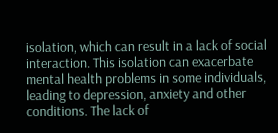isolation, which can result in a lack of social interaction. This isolation can exacerbate mental health problems in some individuals, leading to depression, anxiety and other conditions. The lack of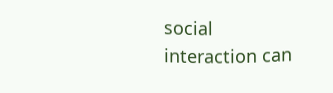social interaction can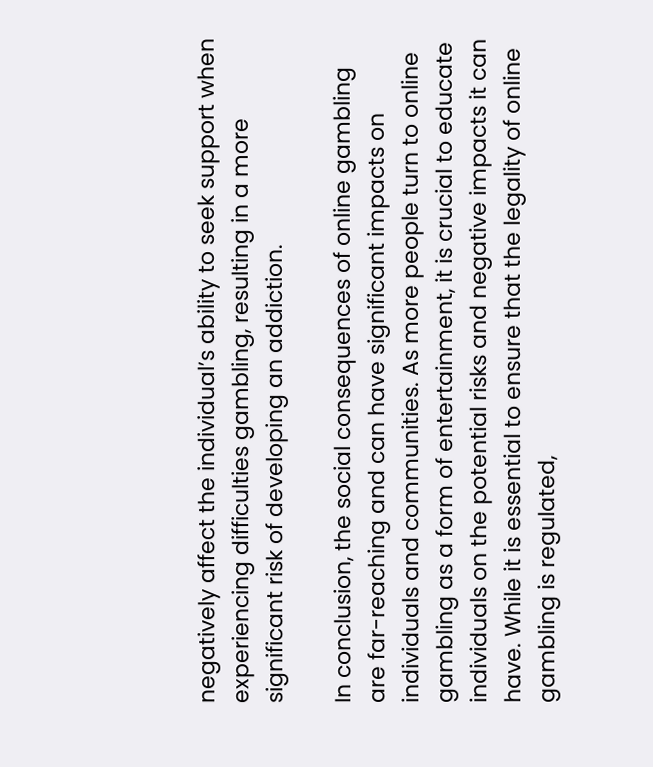negatively affect the individual’s ability to seek support when experiencing difficulties gambling, resulting in a more significant risk of developing an addiction.

In conclusion, the social consequences of online gambling are far-reaching and can have significant impacts on individuals and communities. As more people turn to online gambling as a form of entertainment, it is crucial to educate individuals on the potential risks and negative impacts it can have. While it is essential to ensure that the legality of online gambling is regulated,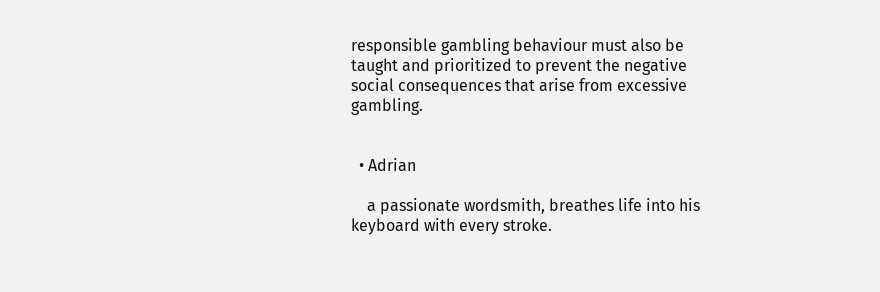responsible gambling behaviour must also be taught and prioritized to prevent the negative social consequences that arise from excessive gambling.


  • Adrian

    a passionate wordsmith, breathes life into his keyboard with every stroke.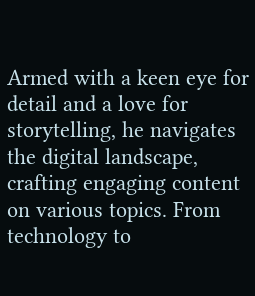Armed with a keen eye for detail and a love for storytelling, he navigates the digital landscape, crafting engaging content on various topics. From technology to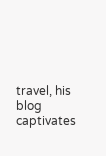travel, his blog captivates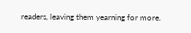readers, leaving them yearning for more.